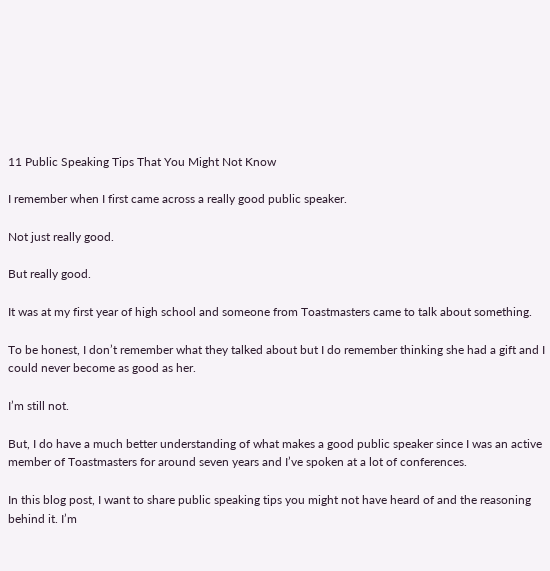11 Public Speaking Tips That You Might Not Know

I remember when I first came across a really good public speaker.

Not just really good.

But really good.

It was at my first year of high school and someone from Toastmasters came to talk about something.

To be honest, I don’t remember what they talked about but I do remember thinking she had a gift and I could never become as good as her.

I’m still not.

But, I do have a much better understanding of what makes a good public speaker since I was an active member of Toastmasters for around seven years and I’ve spoken at a lot of conferences.

In this blog post, I want to share public speaking tips you might not have heard of and the reasoning behind it. I’m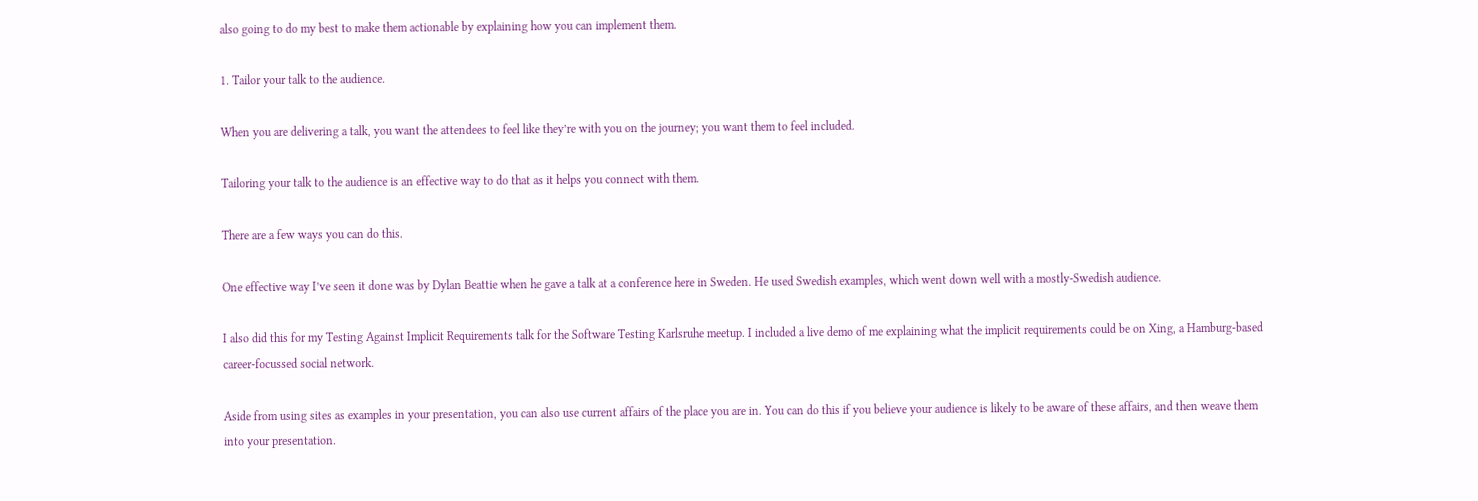also going to do my best to make them actionable by explaining how you can implement them.

1. Tailor your talk to the audience.

When you are delivering a talk, you want the attendees to feel like they’re with you on the journey; you want them to feel included.

Tailoring your talk to the audience is an effective way to do that as it helps you connect with them.

There are a few ways you can do this.

One effective way I’ve seen it done was by Dylan Beattie when he gave a talk at a conference here in Sweden. He used Swedish examples, which went down well with a mostly-Swedish audience.

I also did this for my Testing Against Implicit Requirements talk for the Software Testing Karlsruhe meetup. I included a live demo of me explaining what the implicit requirements could be on Xing, a Hamburg-based career-focussed social network.

Aside from using sites as examples in your presentation, you can also use current affairs of the place you are in. You can do this if you believe your audience is likely to be aware of these affairs, and then weave them into your presentation.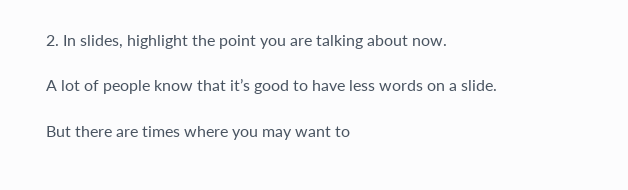2. In slides, highlight the point you are talking about now.

A lot of people know that it’s good to have less words on a slide.

But there are times where you may want to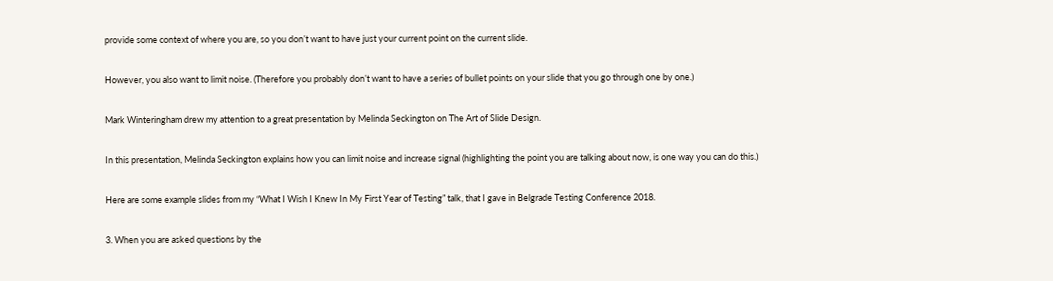provide some context of where you are, so you don’t want to have just your current point on the current slide.

However, you also want to limit noise. (Therefore you probably don’t want to have a series of bullet points on your slide that you go through one by one.)

Mark Winteringham drew my attention to a great presentation by Melinda Seckington on The Art of Slide Design.

In this presentation, Melinda Seckington explains how you can limit noise and increase signal (highlighting the point you are talking about now, is one way you can do this.)

Here are some example slides from my “What I Wish I Knew In My First Year of Testing” talk, that I gave in Belgrade Testing Conference 2018.

3. When you are asked questions by the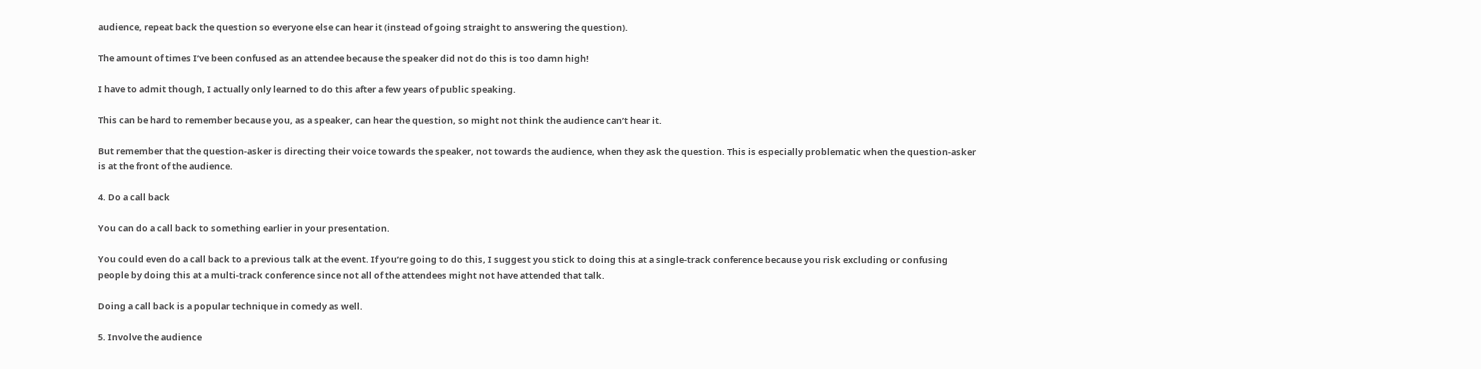audience, repeat back the question so everyone else can hear it (instead of going straight to answering the question).

The amount of times I’ve been confused as an attendee because the speaker did not do this is too damn high!

I have to admit though, I actually only learned to do this after a few years of public speaking.

This can be hard to remember because you, as a speaker, can hear the question, so might not think the audience can’t hear it.

But remember that the question-asker is directing their voice towards the speaker, not towards the audience, when they ask the question. This is especially problematic when the question-asker is at the front of the audience.

4. Do a call back

You can do a call back to something earlier in your presentation.

You could even do a call back to a previous talk at the event. If you’re going to do this, I suggest you stick to doing this at a single-track conference because you risk excluding or confusing people by doing this at a multi-track conference since not all of the attendees might not have attended that talk.

Doing a call back is a popular technique in comedy as well.

5. Involve the audience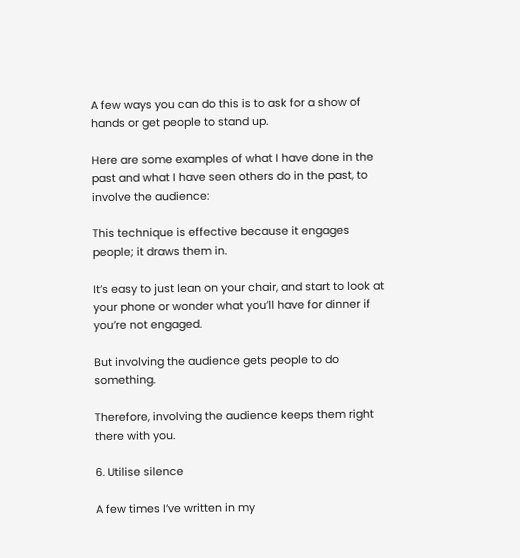A few ways you can do this is to ask for a show of hands or get people to stand up.

Here are some examples of what I have done in the past and what I have seen others do in the past, to involve the audience:

This technique is effective because it engages people; it draws them in.

It’s easy to just lean on your chair, and start to look at your phone or wonder what you’ll have for dinner if you’re not engaged.

But involving the audience gets people to do something.

Therefore, involving the audience keeps them right there with you.

6. Utilise silence

A few times I’ve written in my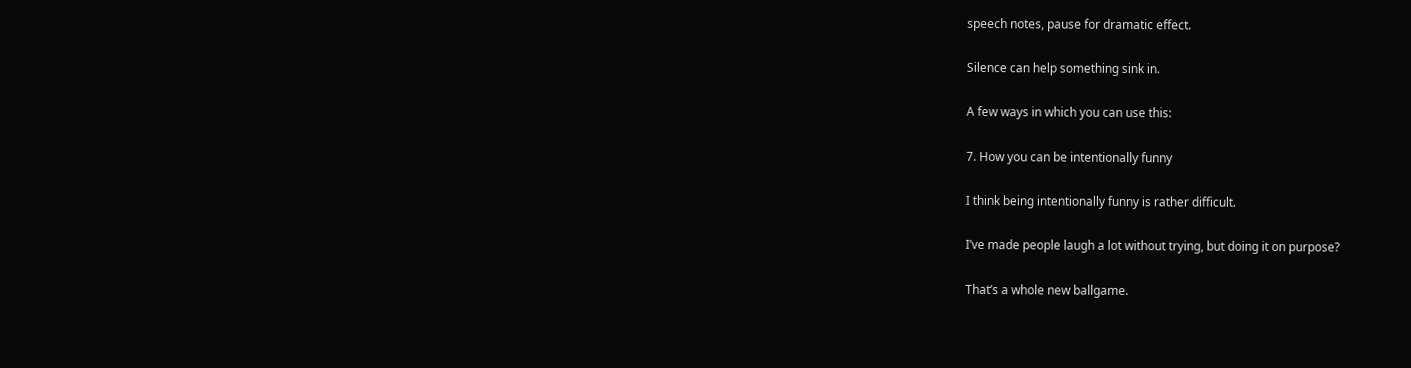speech notes, pause for dramatic effect.

Silence can help something sink in.

A few ways in which you can use this:

7. How you can be intentionally funny

I think being intentionally funny is rather difficult.

I’ve made people laugh a lot without trying, but doing it on purpose?

That’s a whole new ballgame.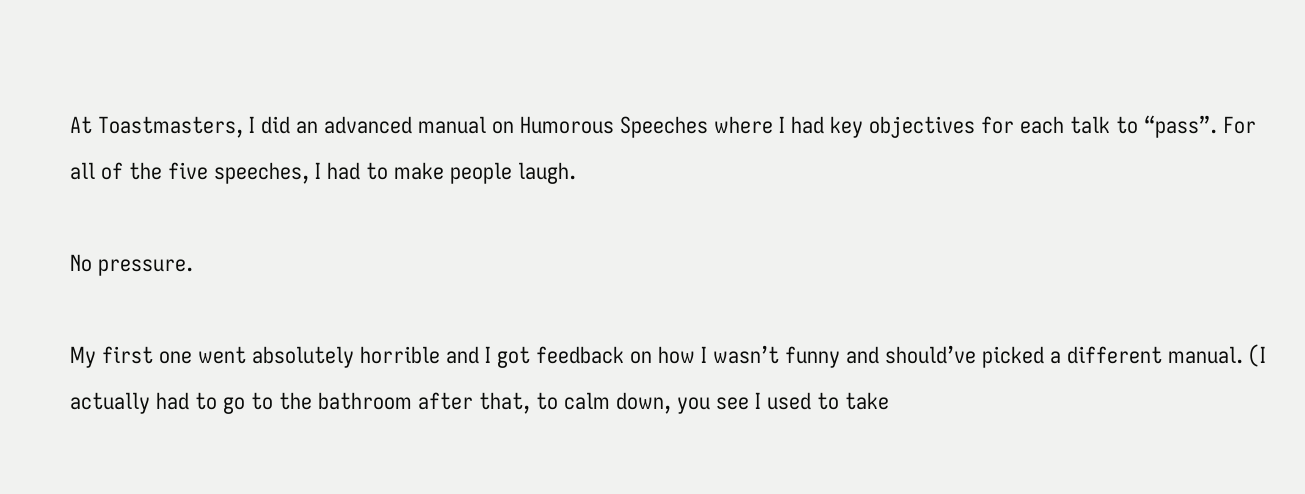At Toastmasters, I did an advanced manual on Humorous Speeches where I had key objectives for each talk to “pass”. For all of the five speeches, I had to make people laugh.

No pressure.

My first one went absolutely horrible and I got feedback on how I wasn’t funny and should’ve picked a different manual. (I actually had to go to the bathroom after that, to calm down, you see I used to take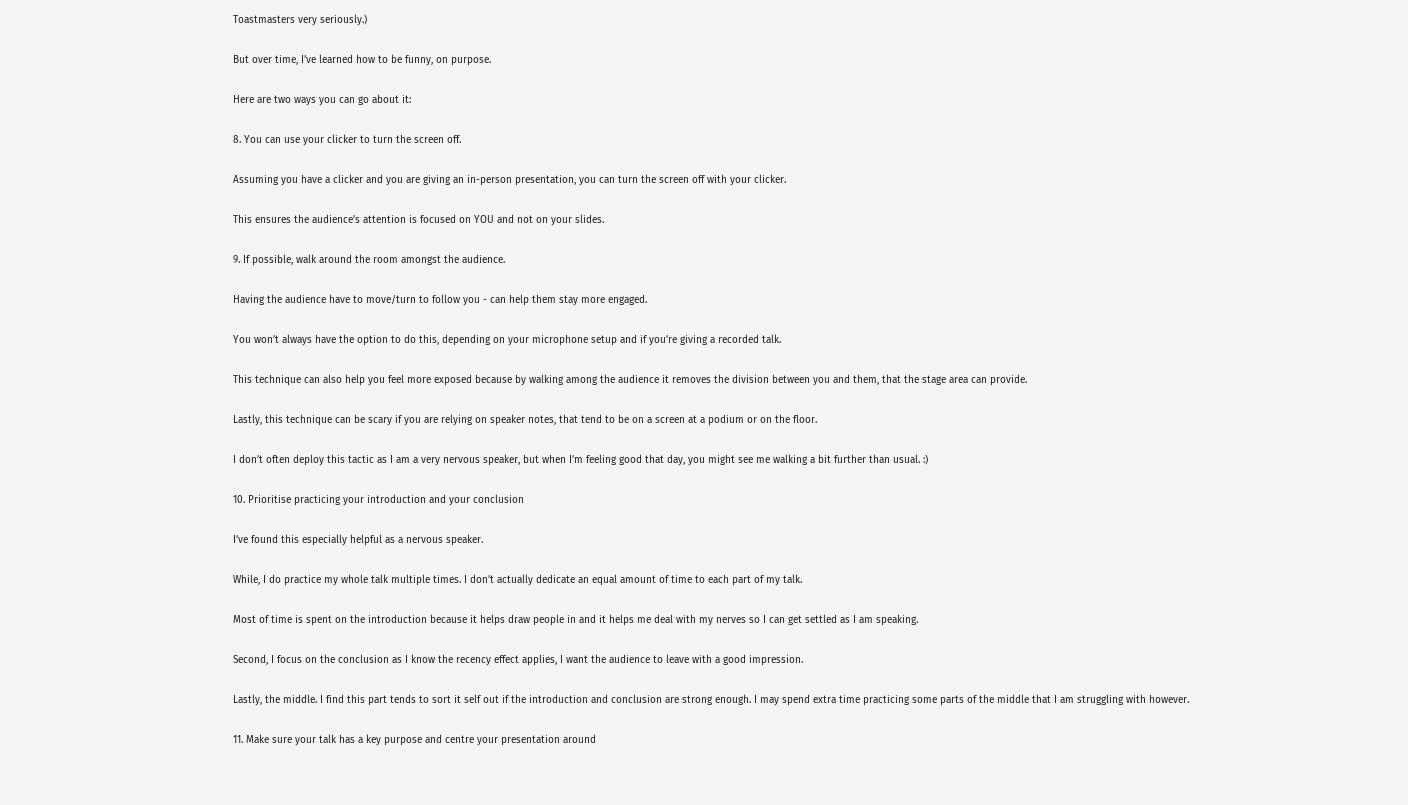Toastmasters very seriously.)

But over time, I’ve learned how to be funny, on purpose.

Here are two ways you can go about it:

8. You can use your clicker to turn the screen off.

Assuming you have a clicker and you are giving an in-person presentation, you can turn the screen off with your clicker.

This ensures the audience’s attention is focused on YOU and not on your slides.

9. If possible, walk around the room amongst the audience.

Having the audience have to move/turn to follow you - can help them stay more engaged.

You won’t always have the option to do this, depending on your microphone setup and if you’re giving a recorded talk.

This technique can also help you feel more exposed because by walking among the audience it removes the division between you and them, that the stage area can provide.

Lastly, this technique can be scary if you are relying on speaker notes, that tend to be on a screen at a podium or on the floor.

I don’t often deploy this tactic as I am a very nervous speaker, but when I’m feeling good that day, you might see me walking a bit further than usual. :)

10. Prioritise practicing your introduction and your conclusion

I’ve found this especially helpful as a nervous speaker.

While, I do practice my whole talk multiple times. I don’t actually dedicate an equal amount of time to each part of my talk.

Most of time is spent on the introduction because it helps draw people in and it helps me deal with my nerves so I can get settled as I am speaking.

Second, I focus on the conclusion as I know the recency effect applies, I want the audience to leave with a good impression.

Lastly, the middle. I find this part tends to sort it self out if the introduction and conclusion are strong enough. I may spend extra time practicing some parts of the middle that I am struggling with however.

11. Make sure your talk has a key purpose and centre your presentation around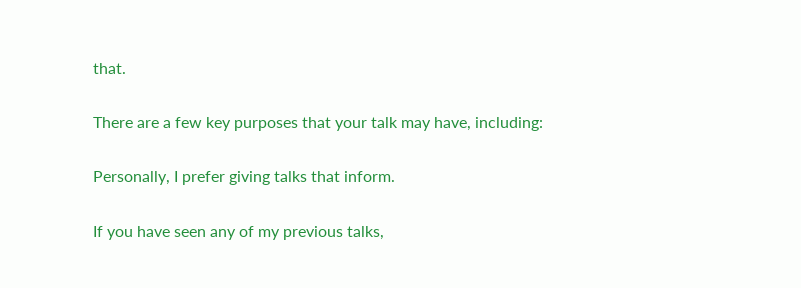that.

There are a few key purposes that your talk may have, including:

Personally, I prefer giving talks that inform.

If you have seen any of my previous talks,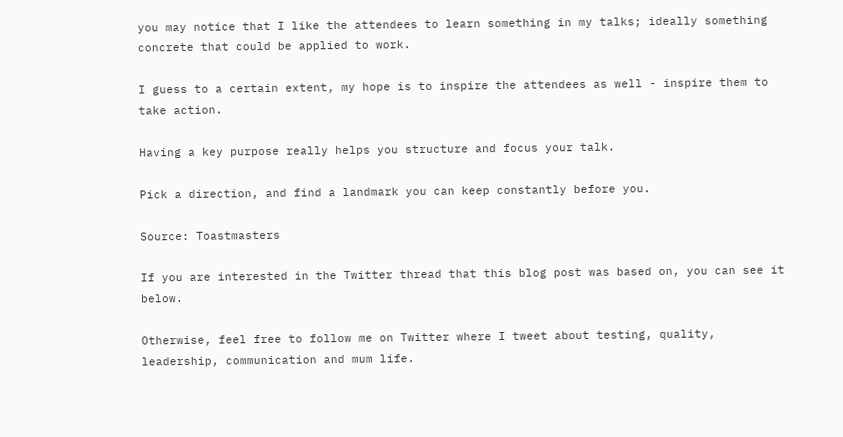you may notice that I like the attendees to learn something in my talks; ideally something concrete that could be applied to work.

I guess to a certain extent, my hope is to inspire the attendees as well - inspire them to take action.

Having a key purpose really helps you structure and focus your talk.

Pick a direction, and find a landmark you can keep constantly before you.

Source: Toastmasters

If you are interested in the Twitter thread that this blog post was based on, you can see it below.

Otherwise, feel free to follow me on Twitter where I tweet about testing, quality, leadership, communication and mum life.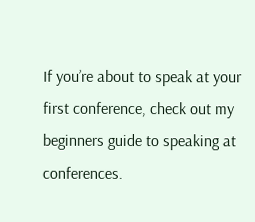If you’re about to speak at your first conference, check out my beginners guide to speaking at conferences.